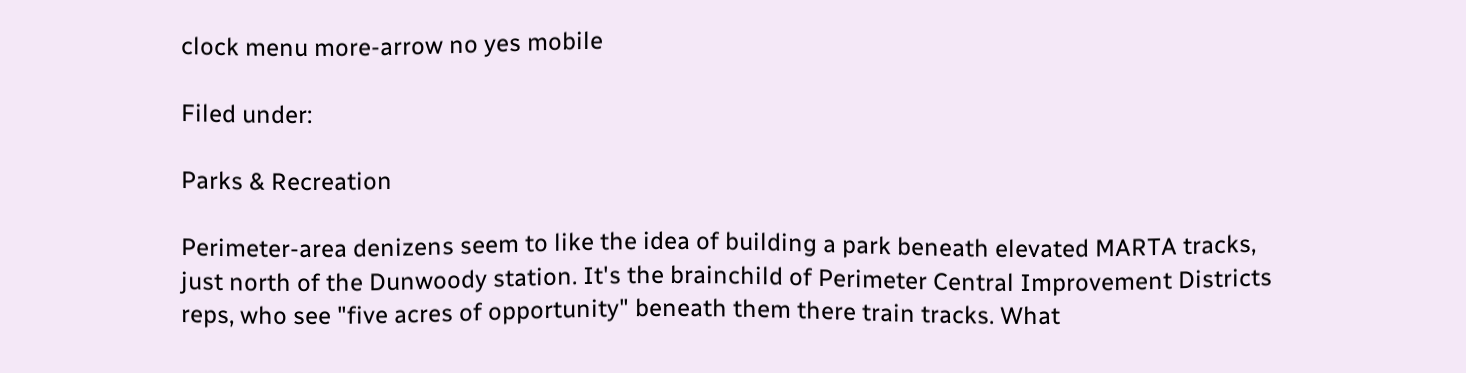clock menu more-arrow no yes mobile

Filed under:

Parks & Recreation

Perimeter-area denizens seem to like the idea of building a park beneath elevated MARTA tracks, just north of the Dunwoody station. It's the brainchild of Perimeter Central Improvement Districts reps, who see "five acres of opportunity" beneath them there train tracks. What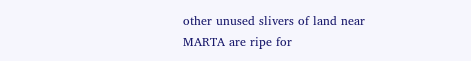other unused slivers of land near MARTA are ripe for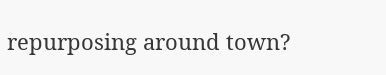repurposing around town?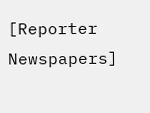[Reporter Newspapers]